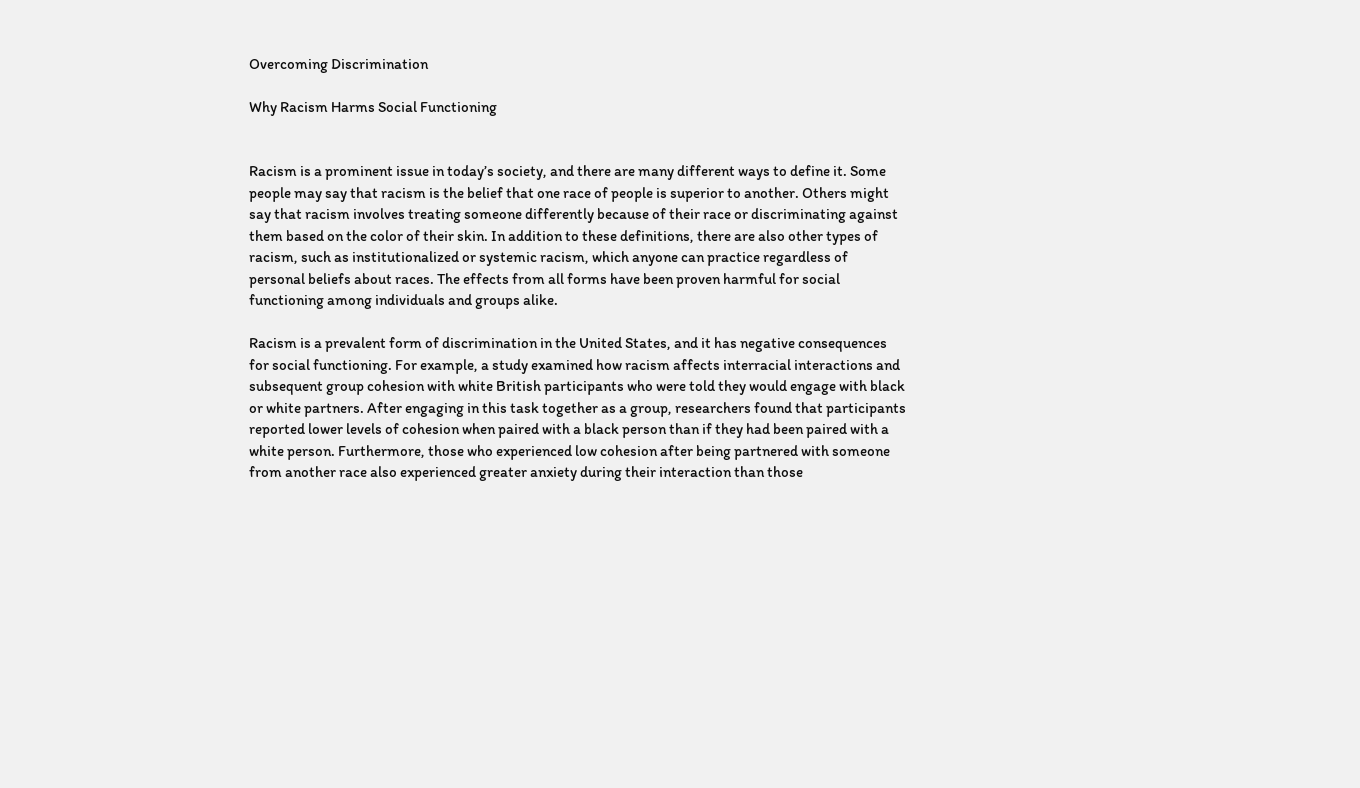Overcoming Discrimination

Why Racism Harms Social Functioning


Racism is a prominent issue in today’s society, and there are many different ways to define it. Some people may say that racism is the belief that one race of people is superior to another. Others might say that racism involves treating someone differently because of their race or discriminating against them based on the color of their skin. In addition to these definitions, there are also other types of racism, such as institutionalized or systemic racism, which anyone can practice regardless of personal beliefs about races. The effects from all forms have been proven harmful for social functioning among individuals and groups alike.

Racism is a prevalent form of discrimination in the United States, and it has negative consequences for social functioning. For example, a study examined how racism affects interracial interactions and subsequent group cohesion with white British participants who were told they would engage with black or white partners. After engaging in this task together as a group, researchers found that participants reported lower levels of cohesion when paired with a black person than if they had been paired with a white person. Furthermore, those who experienced low cohesion after being partnered with someone from another race also experienced greater anxiety during their interaction than those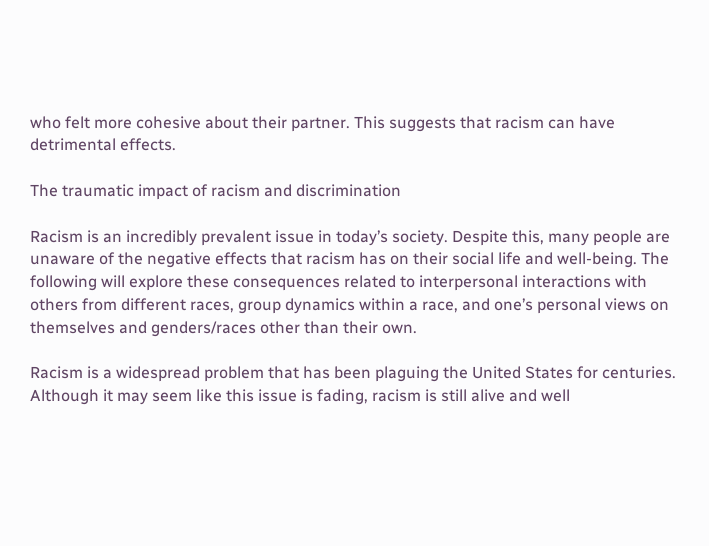who felt more cohesive about their partner. This suggests that racism can have detrimental effects.

The traumatic impact of racism and discrimination

Racism is an incredibly prevalent issue in today’s society. Despite this, many people are unaware of the negative effects that racism has on their social life and well-being. The following will explore these consequences related to interpersonal interactions with others from different races, group dynamics within a race, and one’s personal views on themselves and genders/races other than their own.

Racism is a widespread problem that has been plaguing the United States for centuries. Although it may seem like this issue is fading, racism is still alive and well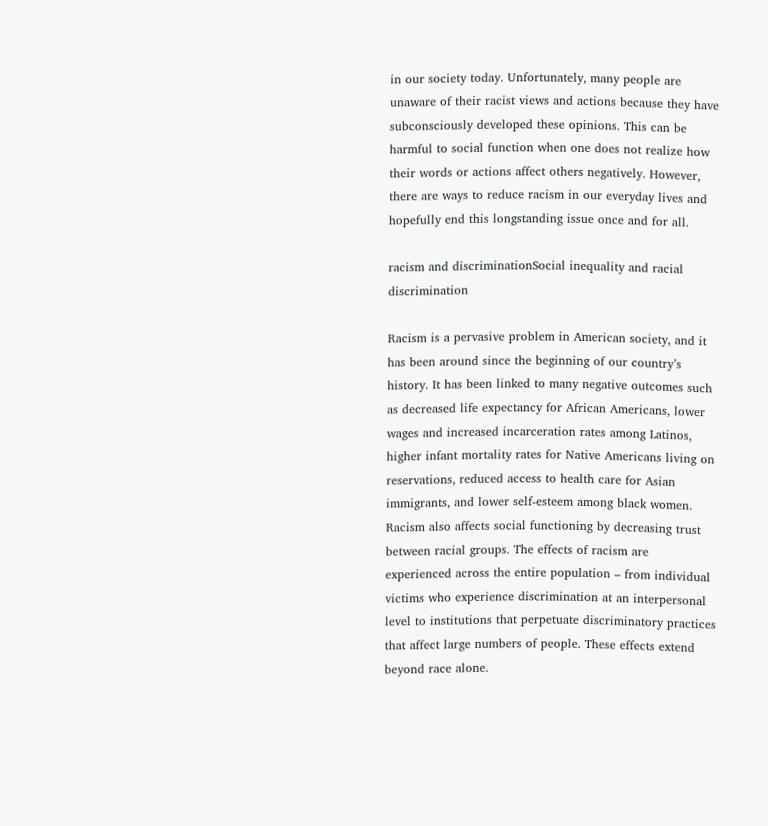in our society today. Unfortunately, many people are unaware of their racist views and actions because they have subconsciously developed these opinions. This can be harmful to social function when one does not realize how their words or actions affect others negatively. However, there are ways to reduce racism in our everyday lives and hopefully end this longstanding issue once and for all.

racism and discriminationSocial inequality and racial discrimination

Racism is a pervasive problem in American society, and it has been around since the beginning of our country’s history. It has been linked to many negative outcomes such as decreased life expectancy for African Americans, lower wages and increased incarceration rates among Latinos, higher infant mortality rates for Native Americans living on reservations, reduced access to health care for Asian immigrants, and lower self-esteem among black women. Racism also affects social functioning by decreasing trust between racial groups. The effects of racism are experienced across the entire population – from individual victims who experience discrimination at an interpersonal level to institutions that perpetuate discriminatory practices that affect large numbers of people. These effects extend beyond race alone.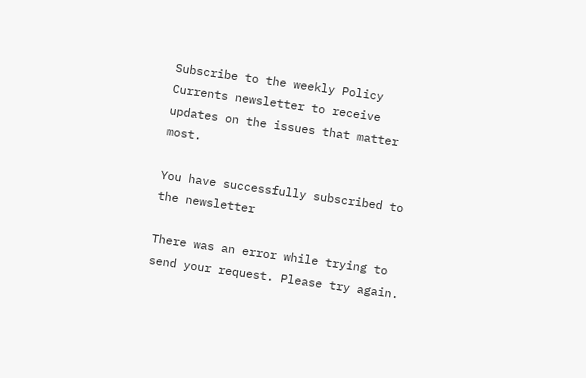Subscribe to the weekly Policy Currents newsletter to receive updates on the issues that matter most.

You have successfully subscribed to the newsletter

There was an error while trying to send your request. Please try again.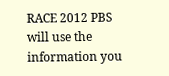RACE 2012 PBS will use the information you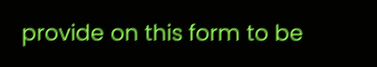provide on this form to be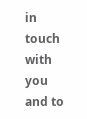in touch with you and to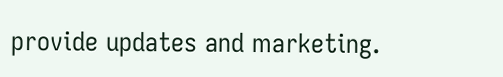provide updates and marketing.